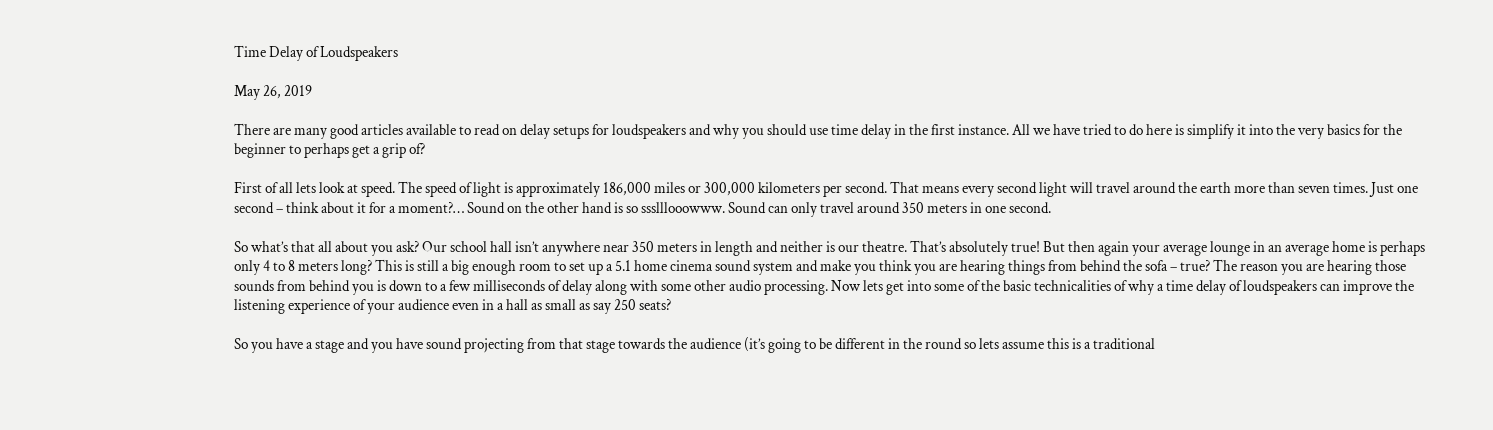Time Delay of Loudspeakers

May 26, 2019

There are many good articles available to read on delay setups for loudspeakers and why you should use time delay in the first instance. All we have tried to do here is simplify it into the very basics for the beginner to perhaps get a grip of?

First of all lets look at speed. The speed of light is approximately 186,000 miles or 300,000 kilometers per second. That means every second light will travel around the earth more than seven times. Just one second – think about it for a moment?… Sound on the other hand is so ssslllooowww. Sound can only travel around 350 meters in one second.

So what’s that all about you ask? Our school hall isn’t anywhere near 350 meters in length and neither is our theatre. That’s absolutely true! But then again your average lounge in an average home is perhaps only 4 to 8 meters long? This is still a big enough room to set up a 5.1 home cinema sound system and make you think you are hearing things from behind the sofa – true? The reason you are hearing those sounds from behind you is down to a few milliseconds of delay along with some other audio processing. Now lets get into some of the basic technicalities of why a time delay of loudspeakers can improve the listening experience of your audience even in a hall as small as say 250 seats?

So you have a stage and you have sound projecting from that stage towards the audience (it’s going to be different in the round so lets assume this is a traditional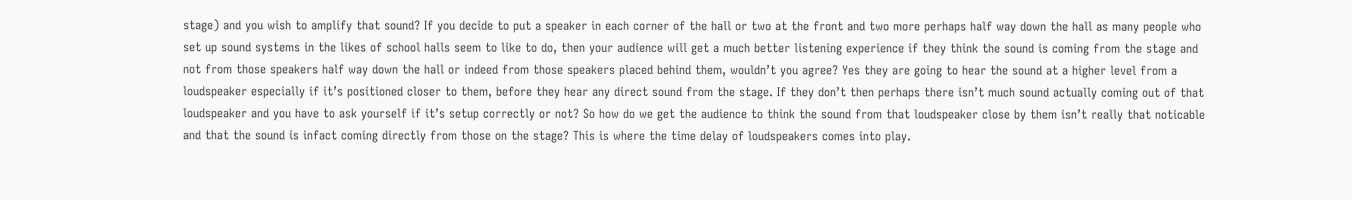stage) and you wish to amplify that sound? If you decide to put a speaker in each corner of the hall or two at the front and two more perhaps half way down the hall as many people who set up sound systems in the likes of school halls seem to like to do, then your audience will get a much better listening experience if they think the sound is coming from the stage and not from those speakers half way down the hall or indeed from those speakers placed behind them, wouldn’t you agree? Yes they are going to hear the sound at a higher level from a loudspeaker especially if it’s positioned closer to them, before they hear any direct sound from the stage. If they don’t then perhaps there isn’t much sound actually coming out of that loudspeaker and you have to ask yourself if it’s setup correctly or not? So how do we get the audience to think the sound from that loudspeaker close by them isn’t really that noticable and that the sound is infact coming directly from those on the stage? This is where the time delay of loudspeakers comes into play.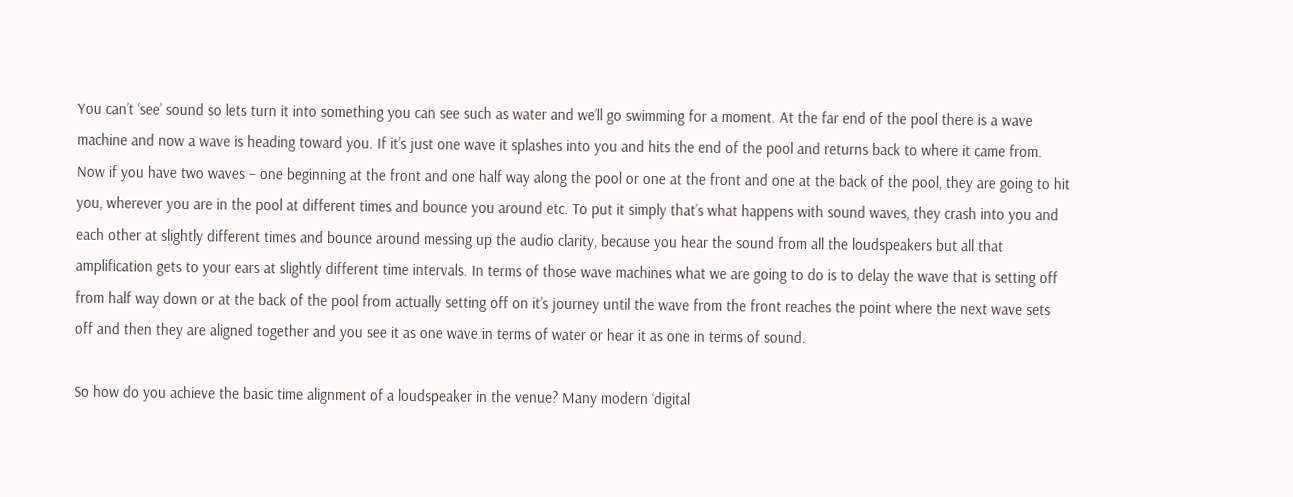You can’t ‘see’ sound so lets turn it into something you can see such as water and we’ll go swimming for a moment. At the far end of the pool there is a wave machine and now a wave is heading toward you. If it’s just one wave it splashes into you and hits the end of the pool and returns back to where it came from. Now if you have two waves – one beginning at the front and one half way along the pool or one at the front and one at the back of the pool, they are going to hit you, wherever you are in the pool at different times and bounce you around etc. To put it simply that’s what happens with sound waves, they crash into you and each other at slightly different times and bounce around messing up the audio clarity, because you hear the sound from all the loudspeakers but all that amplification gets to your ears at slightly different time intervals. In terms of those wave machines what we are going to do is to delay the wave that is setting off from half way down or at the back of the pool from actually setting off on it’s journey until the wave from the front reaches the point where the next wave sets off and then they are aligned together and you see it as one wave in terms of water or hear it as one in terms of sound.

So how do you achieve the basic time alignment of a loudspeaker in the venue? Many modern ‘digital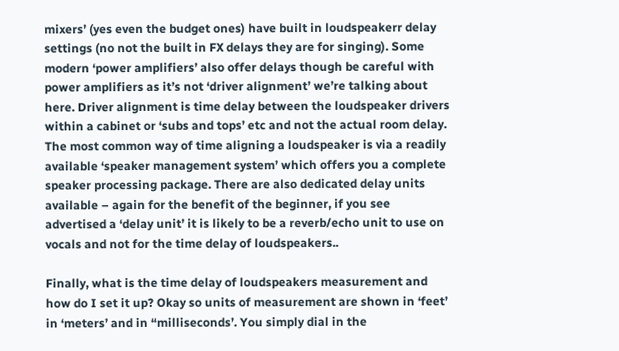mixers’ (yes even the budget ones) have built in loudspeakerr delay settings (no not the built in FX delays they are for singing). Some modern ‘power amplifiers’ also offer delays though be careful with power amplifiers as it’s not ‘driver alignment’ we’re talking about here. Driver alignment is time delay between the loudspeaker drivers within a cabinet or ‘subs and tops’ etc and not the actual room delay. The most common way of time aligning a loudspeaker is via a readily available ‘speaker management system’ which offers you a complete speaker processing package. There are also dedicated delay units available – again for the benefit of the beginner, if you see advertised a ‘delay unit’ it is likely to be a reverb/echo unit to use on vocals and not for the time delay of loudspeakers..

Finally, what is the time delay of loudspeakers measurement and how do I set it up? Okay so units of measurement are shown in ‘feet’ in ‘meters’ and in “milliseconds’. You simply dial in the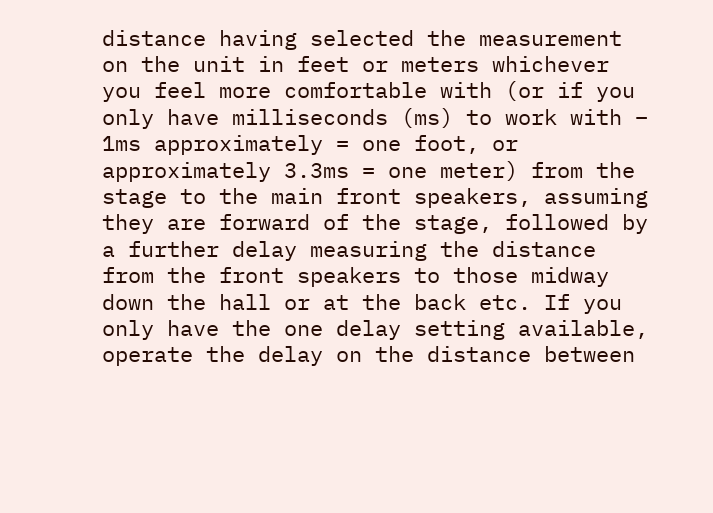distance having selected the measurement on the unit in feet or meters whichever you feel more comfortable with (or if you only have milliseconds (ms) to work with – 1ms approximately = one foot, or approximately 3.3ms = one meter) from the stage to the main front speakers, assuming they are forward of the stage, followed by a further delay measuring the distance from the front speakers to those midway down the hall or at the back etc. If you only have the one delay setting available, operate the delay on the distance between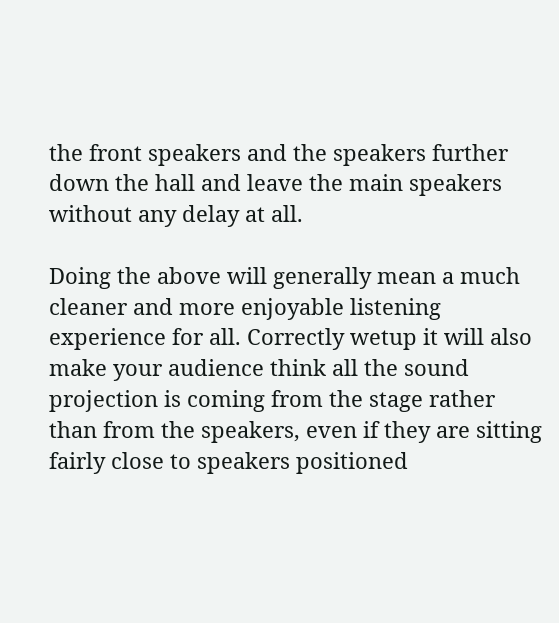the front speakers and the speakers further down the hall and leave the main speakers without any delay at all.

Doing the above will generally mean a much cleaner and more enjoyable listening experience for all. Correctly wetup it will also make your audience think all the sound projection is coming from the stage rather than from the speakers, even if they are sitting fairly close to speakers positioned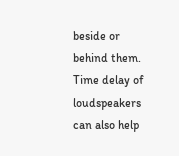beside or behind them. Time delay of loudspeakers can also help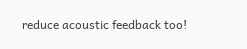reduce acoustic feedback too!